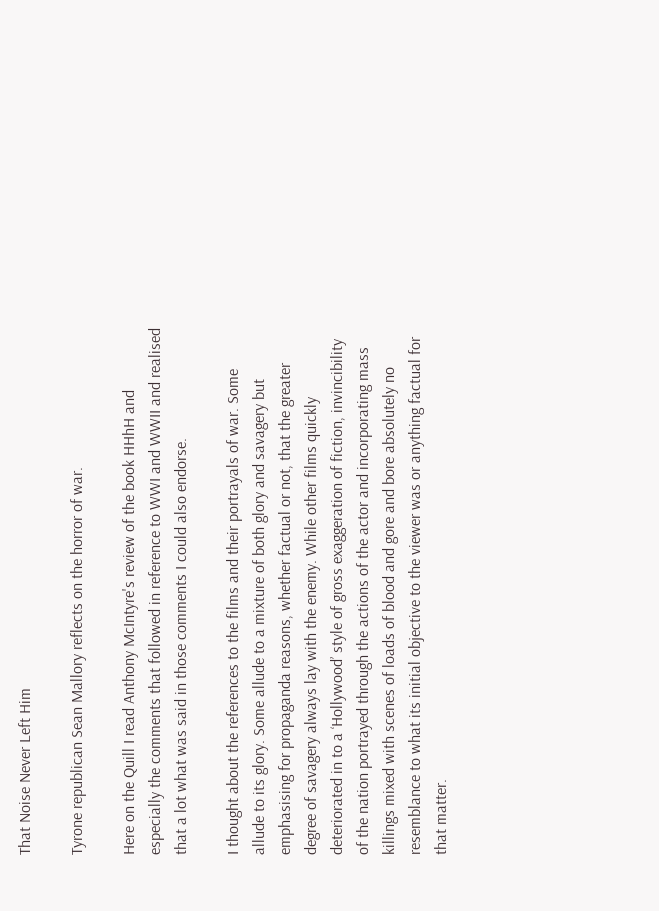That Noise Never Left Him

Tyrone republican Sean Mallory reflects on the horror of war.

Here on the Quill I read Anthony McIntyre's review of the book HHhH and especially the comments that followed in reference to WWI and WWII and realised that a lot what was said in those comments I could also endorse.

I thought about the references to the films and their portrayals of war. Some allude to its glory. Some allude to a mixture of both glory and savagery but emphasising for propaganda reasons, whether factual or not, that the greater degree of savagery always lay with the enemy. While other films quickly deteriorated in to a ‘Hollywood’ style of gross exaggeration of fiction, invincibility of the nation portrayed through the actions of the actor and incorporating mass killings mixed with scenes of loads of blood and gore and bore absolutely no resemblance to what its initial objective to the viewer was or anything factual for that matter.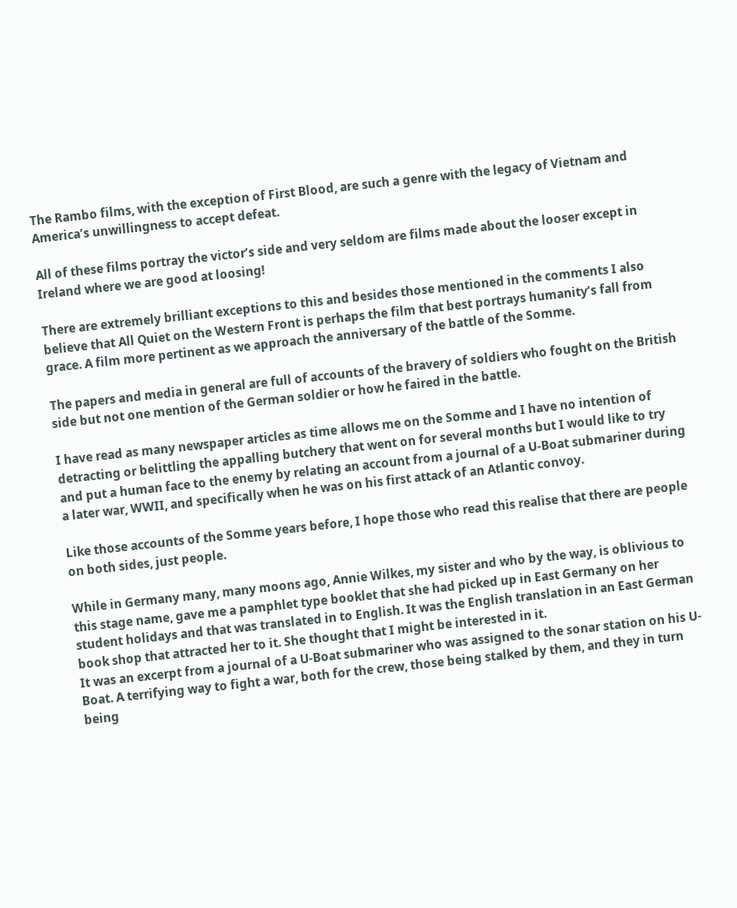The Rambo films, with the exception of First Blood, are such a genre with the legacy of Vietnam and America’s unwillingness to accept defeat.

All of these films portray the victor’s side and very seldom are films made about the looser except in Ireland where we are good at loosing!

There are extremely brilliant exceptions to this and besides those mentioned in the comments I also believe that All Quiet on the Western Front is perhaps the film that best portrays humanity’s fall from grace. A film more pertinent as we approach the anniversary of the battle of the Somme.

The papers and media in general are full of accounts of the bravery of soldiers who fought on the British side but not one mention of the German soldier or how he faired in the battle.

I have read as many newspaper articles as time allows me on the Somme and I have no intention of
detracting or belittling the appalling butchery that went on for several months but I would like to try and put a human face to the enemy by relating an account from a journal of a U-Boat submariner during a later war, WWII, and specifically when he was on his first attack of an Atlantic convoy.

Like those accounts of the Somme years before, I hope those who read this realise that there are people on both sides, just people.

While in Germany many, many moons ago, Annie Wilkes, my sister and who by the way, is oblivious to this stage name, gave me a pamphlet type booklet that she had picked up in East Germany on her student holidays and that was translated in to English. It was the English translation in an East German book shop that attracted her to it. She thought that I might be interested in it.
It was an excerpt from a journal of a U-Boat submariner who was assigned to the sonar station on his U-Boat. A terrifying way to fight a war, both for the crew, those being stalked by them, and they in turn being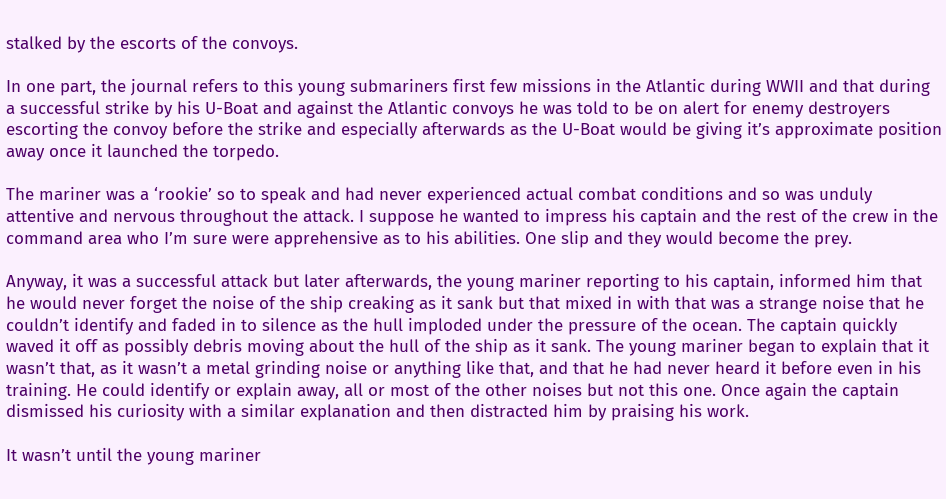stalked by the escorts of the convoys.

In one part, the journal refers to this young submariners first few missions in the Atlantic during WWII and that during a successful strike by his U-Boat and against the Atlantic convoys he was told to be on alert for enemy destroyers escorting the convoy before the strike and especially afterwards as the U-Boat would be giving it’s approximate position away once it launched the torpedo.

The mariner was a ‘rookie’ so to speak and had never experienced actual combat conditions and so was unduly attentive and nervous throughout the attack. I suppose he wanted to impress his captain and the rest of the crew in the command area who I’m sure were apprehensive as to his abilities. One slip and they would become the prey.

Anyway, it was a successful attack but later afterwards, the young mariner reporting to his captain, informed him that he would never forget the noise of the ship creaking as it sank but that mixed in with that was a strange noise that he couldn’t identify and faded in to silence as the hull imploded under the pressure of the ocean. The captain quickly waved it off as possibly debris moving about the hull of the ship as it sank. The young mariner began to explain that it wasn’t that, as it wasn’t a metal grinding noise or anything like that, and that he had never heard it before even in his training. He could identify or explain away, all or most of the other noises but not this one. Once again the captain dismissed his curiosity with a similar explanation and then distracted him by praising his work.

It wasn’t until the young mariner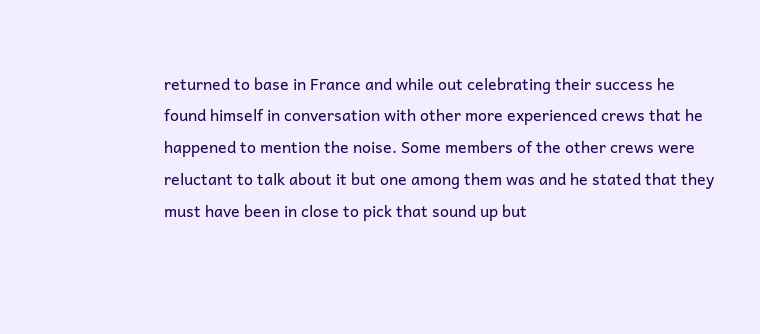returned to base in France and while out celebrating their success he found himself in conversation with other more experienced crews that he happened to mention the noise. Some members of the other crews were reluctant to talk about it but one among them was and he stated that they must have been in close to pick that sound up but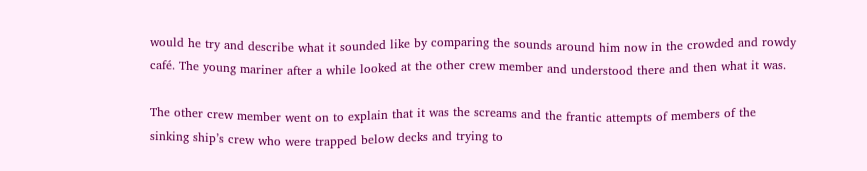would he try and describe what it sounded like by comparing the sounds around him now in the crowded and rowdy café. The young mariner after a while looked at the other crew member and understood there and then what it was.

The other crew member went on to explain that it was the screams and the frantic attempts of members of the sinking ship’s crew who were trapped below decks and trying to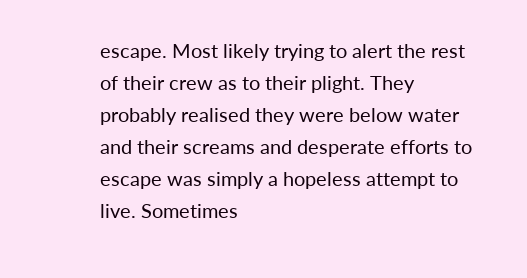escape. Most likely trying to alert the rest of their crew as to their plight. They probably realised they were below water and their screams and desperate efforts to escape was simply a hopeless attempt to live. Sometimes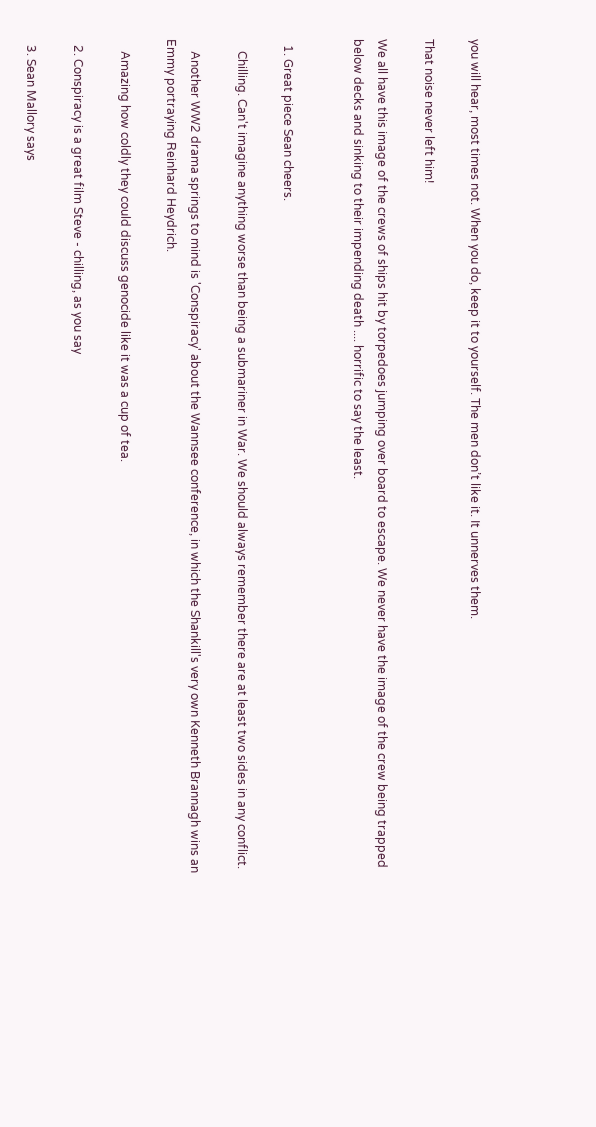you will hear, most times not. When you do, keep it to yourself. The men don’t like it. It unnerves them.

That noise never left him!

We all have this image of the crews of ships hit by torpedoes jumping over board to escape. We never have the image of the crew being trapped below decks and sinking to their impending death .... horrific to say the least.


  1. Great piece Sean cheers.

    Chilling. Can't imagine anything worse than being a submariner in War. We should always remember there are at least two sides in any conflict.

    Another WW2 drama springs to mind is 'Conspiracy' about the Wannsee conference, in which the Shankill's very own Kenneth Brannagh wins an Emmy portraying Reinhard Heydrich.

    Amazing how coldly they could discuss genocide like it was a cup of tea.

  2. Conspiracy is a great film Steve - chilling, as you say

  3. Sean Mallory says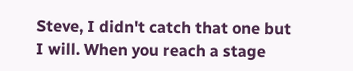Steve, I didn't catch that one but I will. When you reach a stage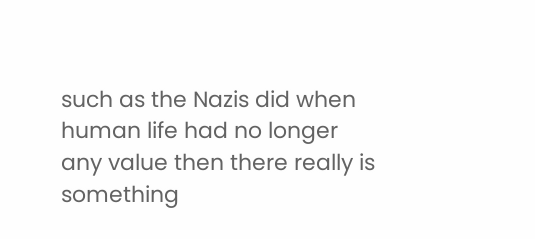such as the Nazis did when human life had no longer any value then there really is something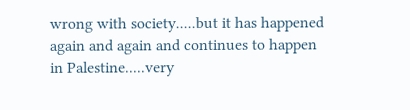wrong with society.....but it has happened again and again and continues to happen in Palestine.....very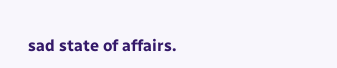sad state of affairs.